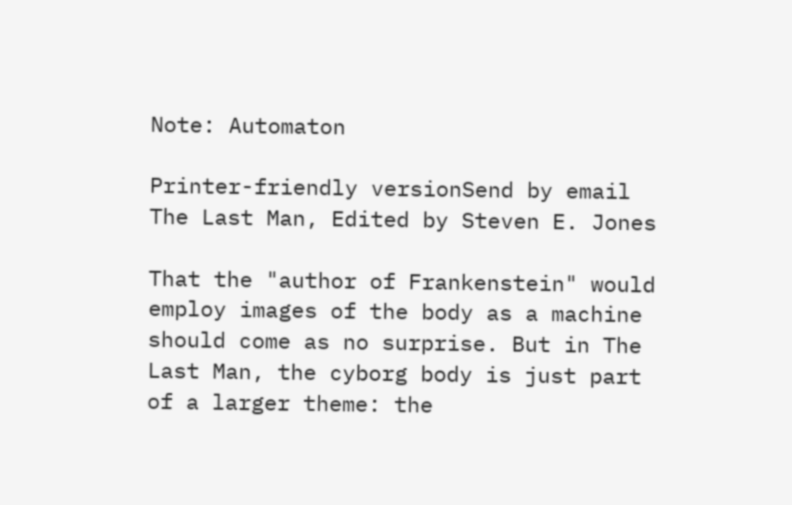Note: Automaton

Printer-friendly versionSend by email
The Last Man, Edited by Steven E. Jones

That the "author of Frankenstein" would employ images of the body as a machine should come as no surprise. But in The Last Man, the cyborg body is just part of a larger theme: the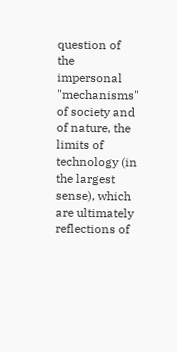question of the impersonal "mechanisms" of society and of nature, the limits of technology (in the largest sense), which are ultimately reflections of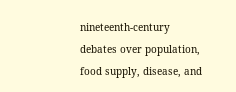nineteenth-century debates over population, food supply, disease, and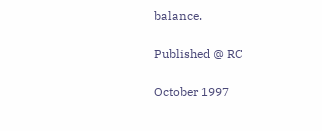balance.

Published @ RC

October 1997